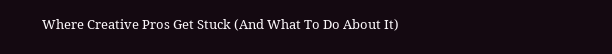Where Creative Pros Get Stuck (And What To Do About It)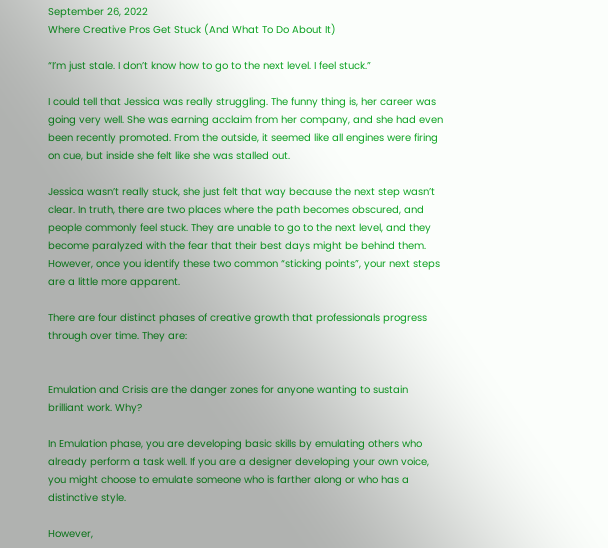September 26, 2022
Where Creative Pros Get Stuck (And What To Do About It)

“I’m just stale. I don’t know how to go to the next level. I feel stuck.”

I could tell that Jessica was really struggling. The funny thing is, her career was going very well. She was earning acclaim from her company, and she had even been recently promoted. From the outside, it seemed like all engines were firing on cue, but inside she felt like she was stalled out.

Jessica wasn’t really stuck, she just felt that way because the next step wasn’t clear. In truth, there are two places where the path becomes obscured, and people commonly feel stuck. They are unable to go to the next level, and they become paralyzed with the fear that their best days might be behind them. However, once you identify these two common “sticking points”, your next steps are a little more apparent.

There are four distinct phases of creative growth that professionals progress through over time. They are:


Emulation and Crisis are the danger zones for anyone wanting to sustain brilliant work. Why?

In Emulation phase, you are developing basic skills by emulating others who already perform a task well. If you are a designer developing your own voice, you might choose to emulate someone who is farther along or who has a distinctive style.

However,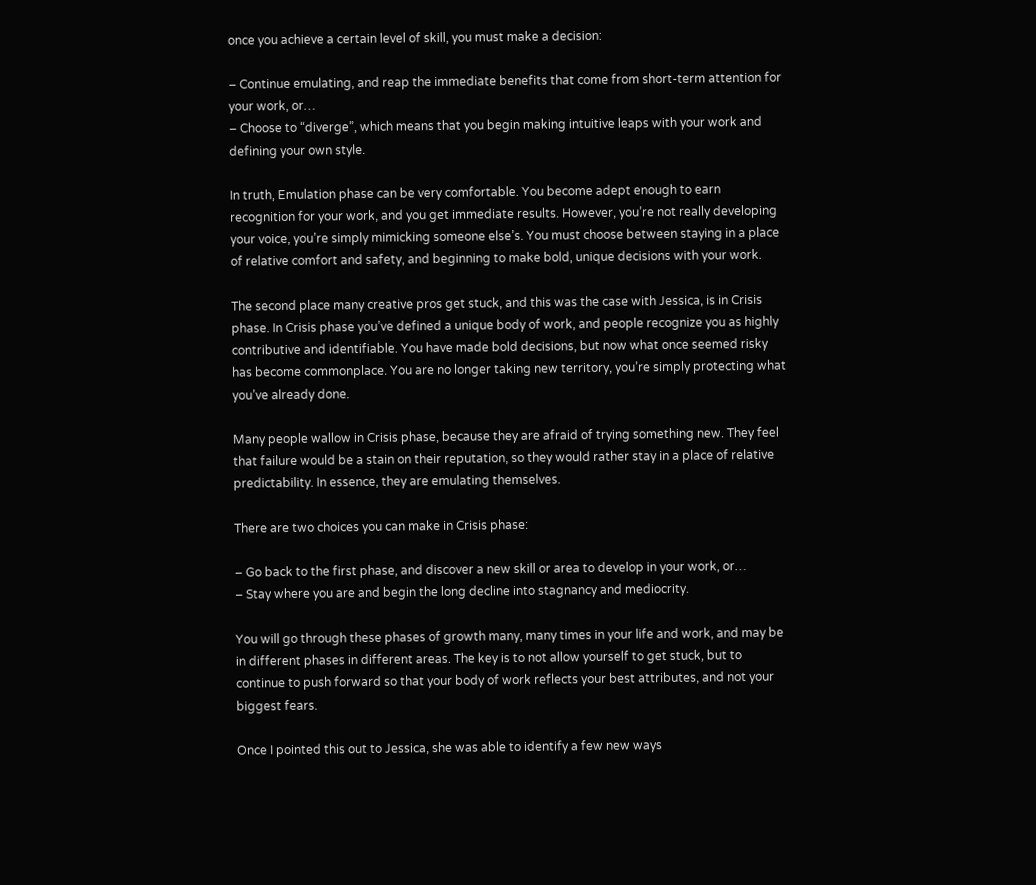once you achieve a certain level of skill, you must make a decision:

– Continue emulating, and reap the immediate benefits that come from short-term attention for your work, or…
– Choose to “diverge”, which means that you begin making intuitive leaps with your work and defining your own style.

In truth, Emulation phase can be very comfortable. You become adept enough to earn recognition for your work, and you get immediate results. However, you’re not really developing your voice, you’re simply mimicking someone else’s. You must choose between staying in a place of relative comfort and safety, and beginning to make bold, unique decisions with your work.

The second place many creative pros get stuck, and this was the case with Jessica, is in Crisis phase. In Crisis phase you’ve defined a unique body of work, and people recognize you as highly contributive and identifiable. You have made bold decisions, but now what once seemed risky has become commonplace. You are no longer taking new territory, you’re simply protecting what you’ve already done.

Many people wallow in Crisis phase, because they are afraid of trying something new. They feel that failure would be a stain on their reputation, so they would rather stay in a place of relative predictability. In essence, they are emulating themselves.

There are two choices you can make in Crisis phase:

– Go back to the first phase, and discover a new skill or area to develop in your work, or…
– Stay where you are and begin the long decline into stagnancy and mediocrity.

You will go through these phases of growth many, many times in your life and work, and may be in different phases in different areas. The key is to not allow yourself to get stuck, but to continue to push forward so that your body of work reflects your best attributes, and not your biggest fears.

Once I pointed this out to Jessica, she was able to identify a few new ways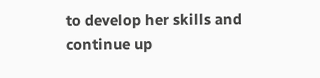to develop her skills and continue up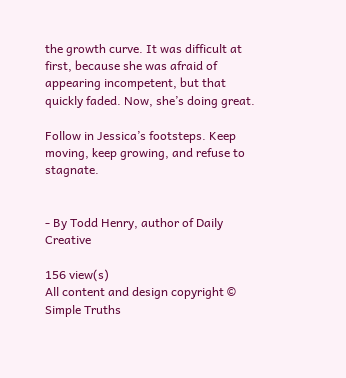the growth curve. It was difficult at first, because she was afraid of appearing incompetent, but that quickly faded. Now, she’s doing great.

Follow in Jessica’s footsteps. Keep moving, keep growing, and refuse to stagnate.


- By Todd Henry, author of Daily Creative

156 view(s)
All content and design copyright © Simple Truths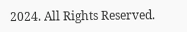2024. All Rights Reserved.